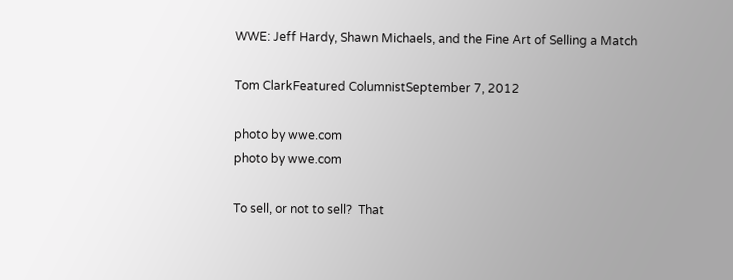WWE: Jeff Hardy, Shawn Michaels, and the Fine Art of Selling a Match

Tom ClarkFeatured ColumnistSeptember 7, 2012

photo by wwe.com
photo by wwe.com

To sell, or not to sell?  That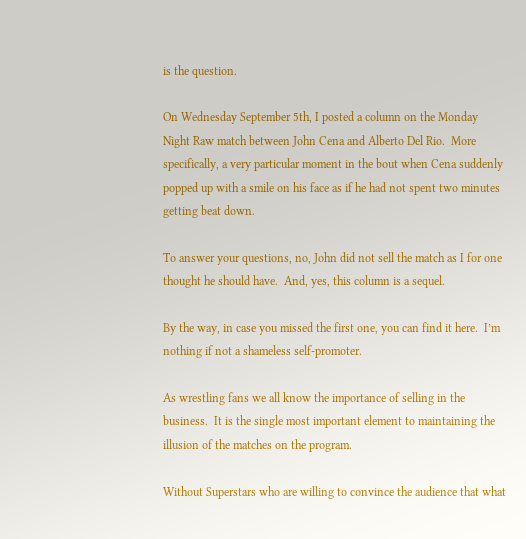is the question.

On Wednesday September 5th, I posted a column on the Monday Night Raw match between John Cena and Alberto Del Rio.  More specifically, a very particular moment in the bout when Cena suddenly popped up with a smile on his face as if he had not spent two minutes getting beat down.

To answer your questions, no, John did not sell the match as I for one thought he should have.  And, yes, this column is a sequel.

By the way, in case you missed the first one, you can find it here.  I’m nothing if not a shameless self-promoter.

As wrestling fans we all know the importance of selling in the business.  It is the single most important element to maintaining the illusion of the matches on the program.

Without Superstars who are willing to convince the audience that what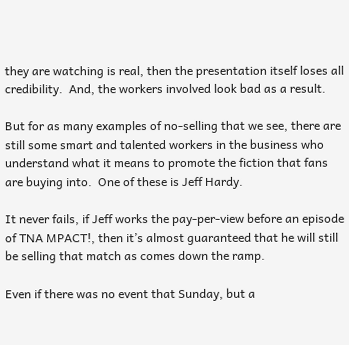they are watching is real, then the presentation itself loses all credibility.  And, the workers involved look bad as a result.

But for as many examples of no-selling that we see, there are still some smart and talented workers in the business who understand what it means to promote the fiction that fans are buying into.  One of these is Jeff Hardy.

It never fails, if Jeff works the pay-per-view before an episode of TNA MPACT!, then it’s almost guaranteed that he will still be selling that match as comes down the ramp.

Even if there was no event that Sunday, but a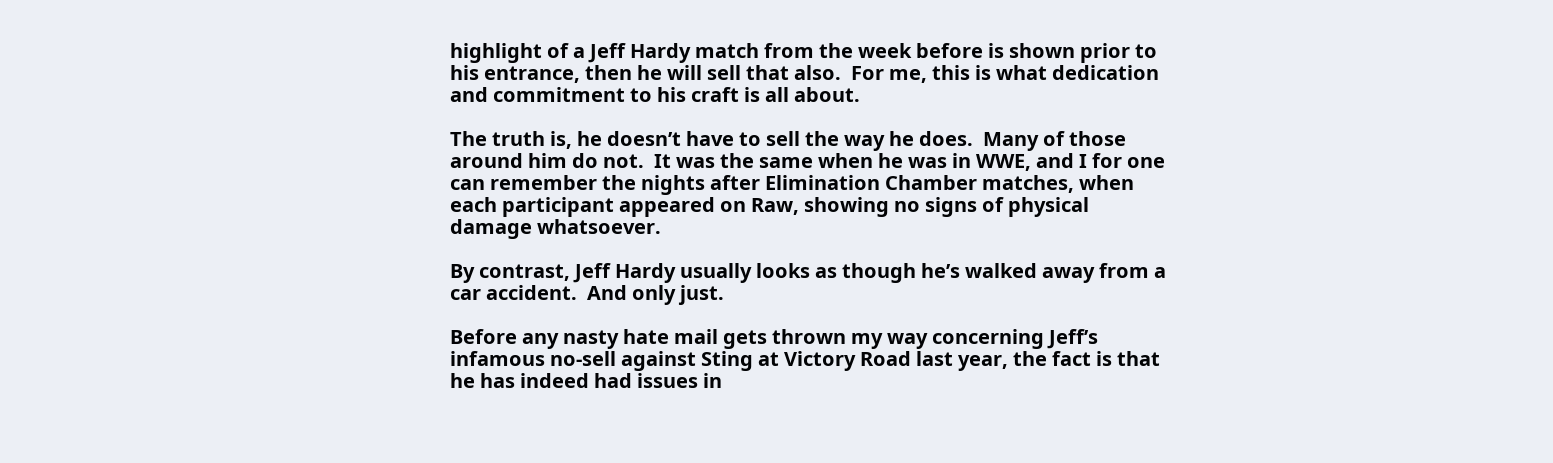highlight of a Jeff Hardy match from the week before is shown prior to his entrance, then he will sell that also.  For me, this is what dedication and commitment to his craft is all about.

The truth is, he doesn’t have to sell the way he does.  Many of those around him do not.  It was the same when he was in WWE, and I for one can remember the nights after Elimination Chamber matches, when each participant appeared on Raw, showing no signs of physical damage whatsoever.

By contrast, Jeff Hardy usually looks as though he’s walked away from a car accident.  And only just.

Before any nasty hate mail gets thrown my way concerning Jeff’s infamous no-sell against Sting at Victory Road last year, the fact is that he has indeed had issues in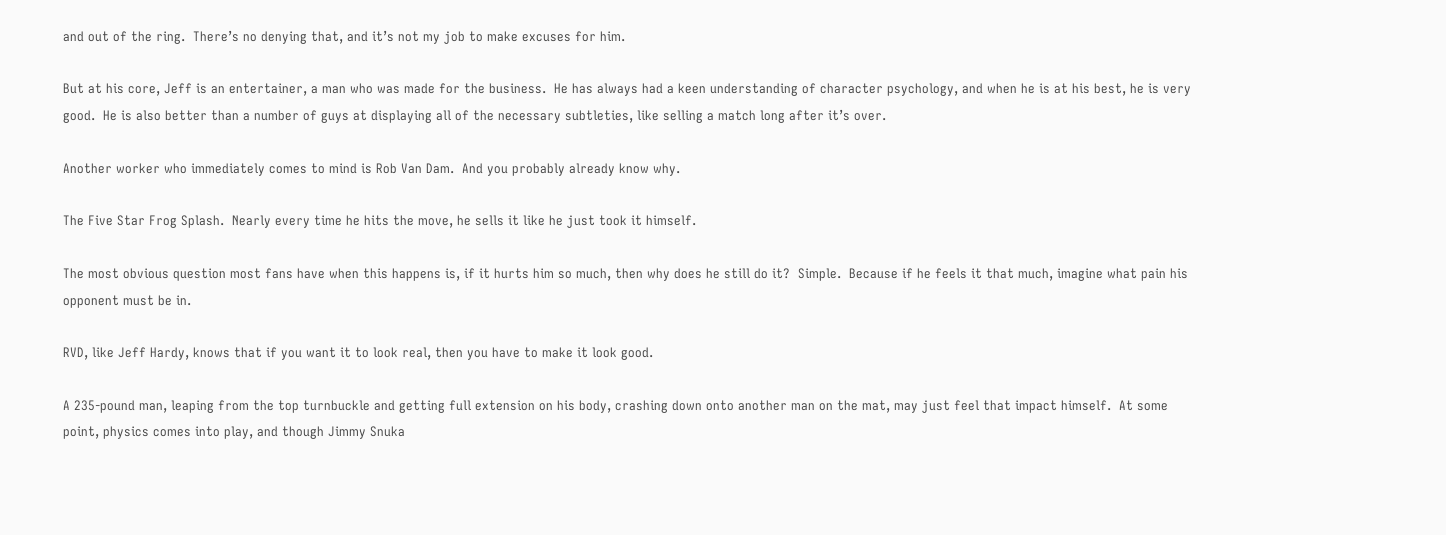and out of the ring.  There’s no denying that, and it’s not my job to make excuses for him.

But at his core, Jeff is an entertainer, a man who was made for the business.  He has always had a keen understanding of character psychology, and when he is at his best, he is very good.  He is also better than a number of guys at displaying all of the necessary subtleties, like selling a match long after it’s over.

Another worker who immediately comes to mind is Rob Van Dam.  And you probably already know why.

The Five Star Frog Splash.  Nearly every time he hits the move, he sells it like he just took it himself.

The most obvious question most fans have when this happens is, if it hurts him so much, then why does he still do it?  Simple.  Because if he feels it that much, imagine what pain his opponent must be in.

RVD, like Jeff Hardy, knows that if you want it to look real, then you have to make it look good.

A 235-pound man, leaping from the top turnbuckle and getting full extension on his body, crashing down onto another man on the mat, may just feel that impact himself.  At some point, physics comes into play, and though Jimmy Snuka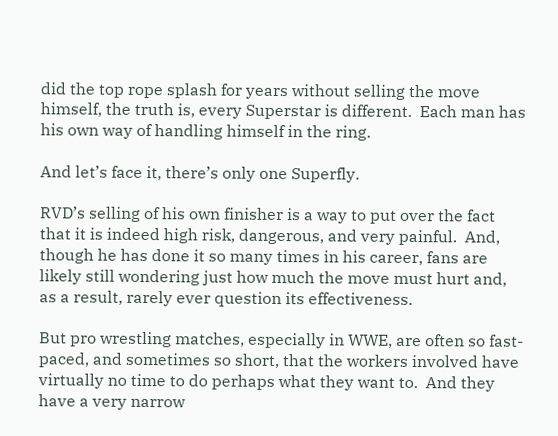did the top rope splash for years without selling the move himself, the truth is, every Superstar is different.  Each man has his own way of handling himself in the ring.

And let’s face it, there’s only one Superfly.

RVD’s selling of his own finisher is a way to put over the fact that it is indeed high risk, dangerous, and very painful.  And, though he has done it so many times in his career, fans are likely still wondering just how much the move must hurt and, as a result, rarely ever question its effectiveness.

But pro wrestling matches, especially in WWE, are often so fast-paced, and sometimes so short, that the workers involved have virtually no time to do perhaps what they want to.  And they have a very narrow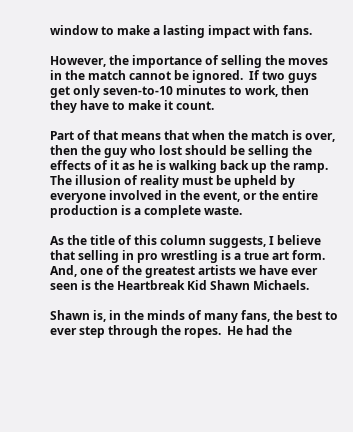window to make a lasting impact with fans.

However, the importance of selling the moves in the match cannot be ignored.  If two guys get only seven-to-10 minutes to work, then they have to make it count.

Part of that means that when the match is over, then the guy who lost should be selling the effects of it as he is walking back up the ramp.  The illusion of reality must be upheld by everyone involved in the event, or the entire production is a complete waste.

As the title of this column suggests, I believe that selling in pro wrestling is a true art form.  And, one of the greatest artists we have ever seen is the Heartbreak Kid Shawn Michaels.

Shawn is, in the minds of many fans, the best to ever step through the ropes.  He had the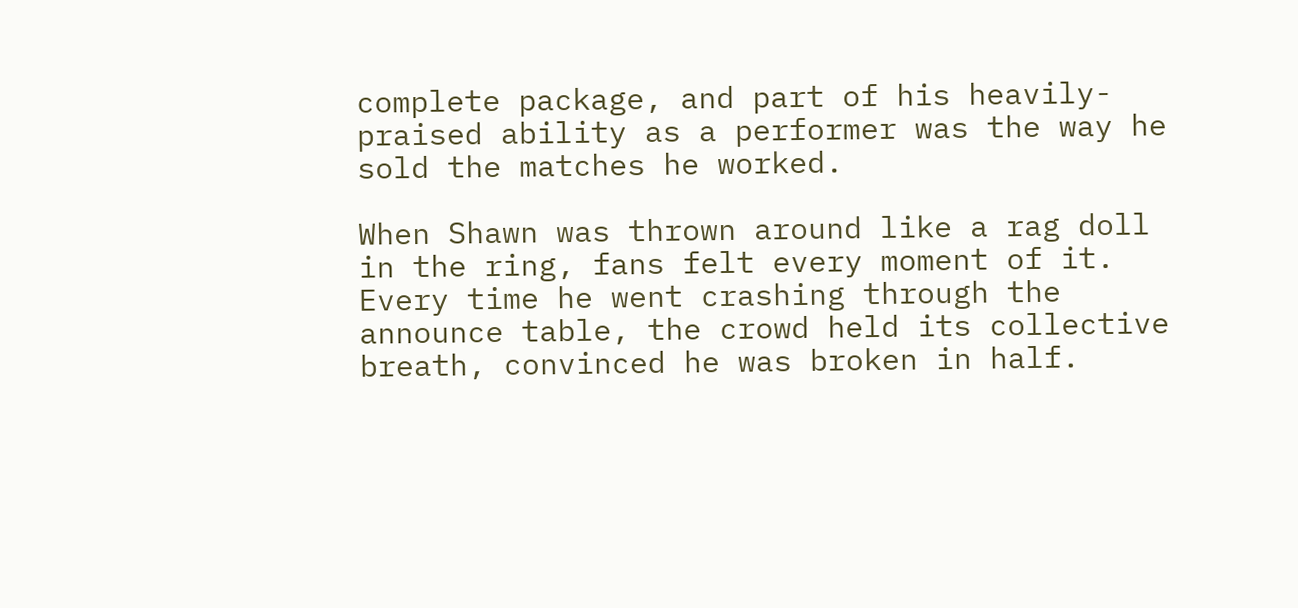complete package, and part of his heavily-praised ability as a performer was the way he sold the matches he worked.

When Shawn was thrown around like a rag doll in the ring, fans felt every moment of it.  Every time he went crashing through the announce table, the crowd held its collective breath, convinced he was broken in half.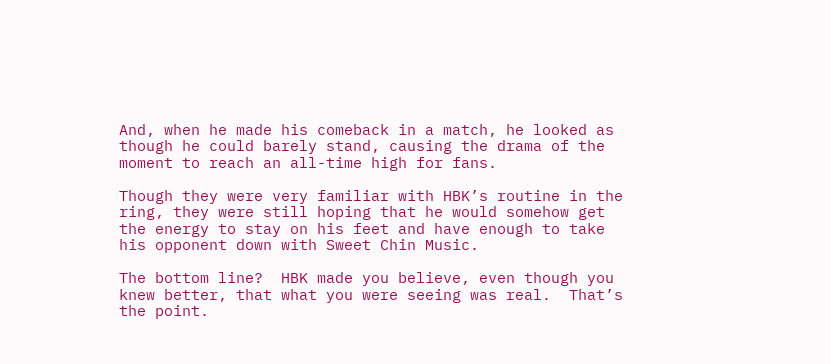And, when he made his comeback in a match, he looked as though he could barely stand, causing the drama of the moment to reach an all-time high for fans.

Though they were very familiar with HBK’s routine in the ring, they were still hoping that he would somehow get the energy to stay on his feet and have enough to take his opponent down with Sweet Chin Music.

The bottom line?  HBK made you believe, even though you knew better, that what you were seeing was real.  That’s the point.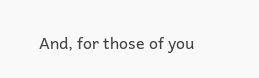And, for those of you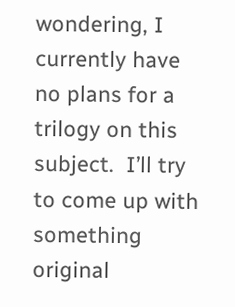wondering, I currently have no plans for a trilogy on this subject.  I’ll try to come up with something original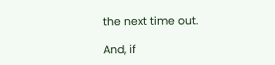the next time out.

And, if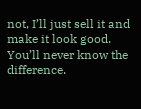not, I’ll just sell it and make it look good.  You’ll never know the difference.